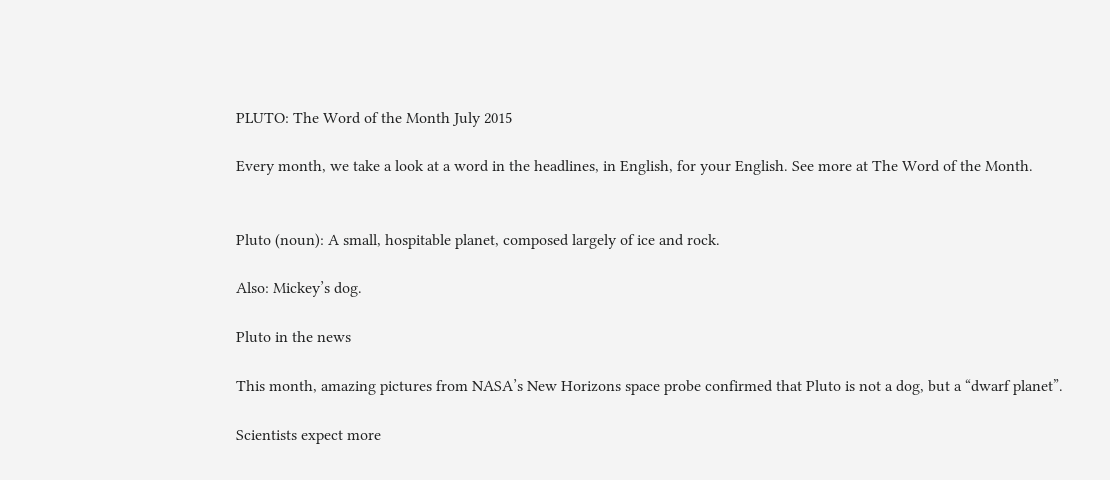PLUTO: The Word of the Month July 2015

Every month, we take a look at a word in the headlines, in English, for your English. See more at The Word of the Month.


Pluto (noun): A small, hospitable planet, composed largely of ice and rock.

Also: Mickey’s dog.

Pluto in the news

This month, amazing pictures from NASA’s New Horizons space probe confirmed that Pluto is not a dog, but a “dwarf planet”.

Scientists expect more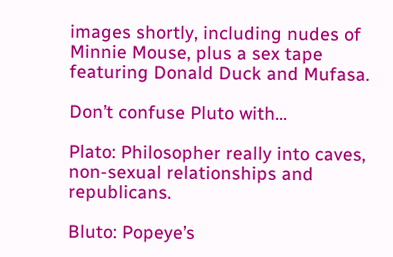images shortly, including nudes of Minnie Mouse, plus a sex tape featuring Donald Duck and Mufasa.

Don’t confuse Pluto with…

Plato: Philosopher really into caves, non-sexual relationships and republicans.

Bluto: Popeye’s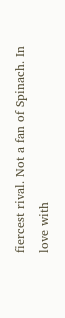fiercest rival. Not a fan of Spinach. In love with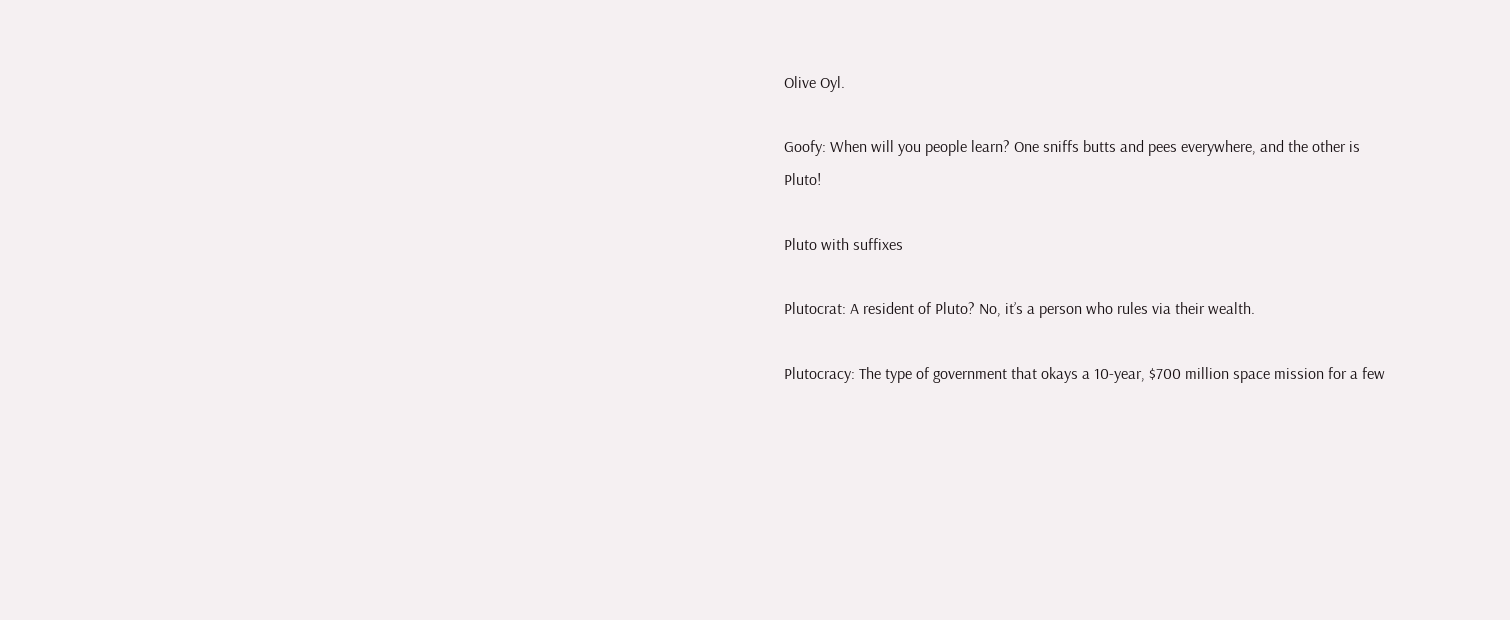Olive Oyl.

Goofy: When will you people learn? One sniffs butts and pees everywhere, and the other is Pluto!

Pluto with suffixes

Plutocrat: A resident of Pluto? No, it’s a person who rules via their wealth.

Plutocracy: The type of government that okays a 10-year, $700 million space mission for a few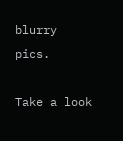blurry pics.

Take a look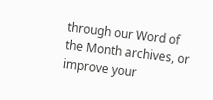through our Word of the Month archives, or improve your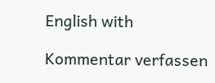English with

Kommentar verfassen